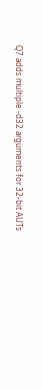Q7 adds multiple -d32 arguments for 32-bit AUTs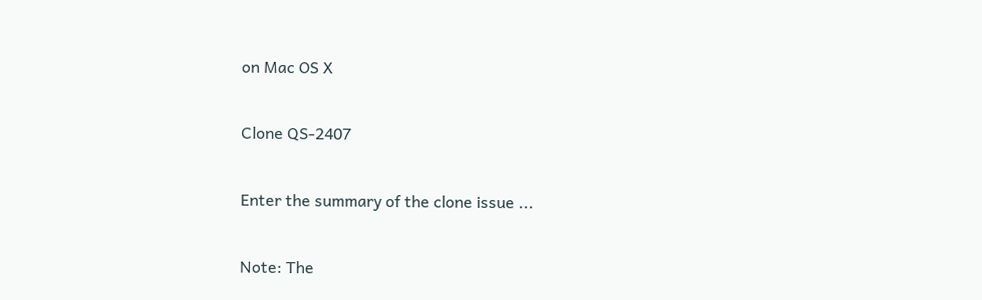on Mac OS X

Clone QS-2407

Enter the summary of the clone issue ...

Note: The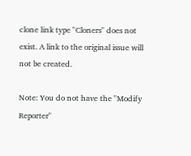clone link type "Cloners" does not exist. A link to the original issue will not be created.

Note: You do not have the "Modify Reporter"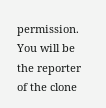permission. You will be the reporter of the clone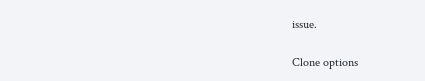issue.

Clone options